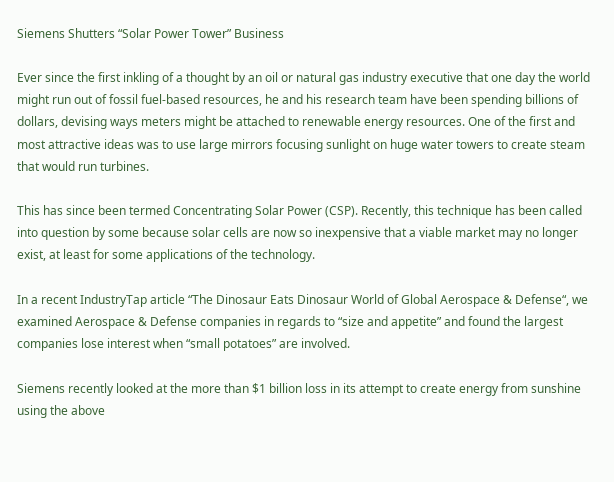Siemens Shutters “Solar Power Tower” Business

Ever since the first inkling of a thought by an oil or natural gas industry executive that one day the world might run out of fossil fuel-based resources, he and his research team have been spending billions of dollars, devising ways meters might be attached to renewable energy resources. One of the first and most attractive ideas was to use large mirrors focusing sunlight on huge water towers to create steam that would run turbines.

This has since been termed Concentrating Solar Power (CSP). Recently, this technique has been called into question by some because solar cells are now so inexpensive that a viable market may no longer exist, at least for some applications of the technology.

In a recent IndustryTap article “The Dinosaur Eats Dinosaur World of Global Aerospace & Defense“, we examined Aerospace & Defense companies in regards to “size and appetite” and found the largest companies lose interest when “small potatoes” are involved.

Siemens recently looked at the more than $1 billion loss in its attempt to create energy from sunshine using the above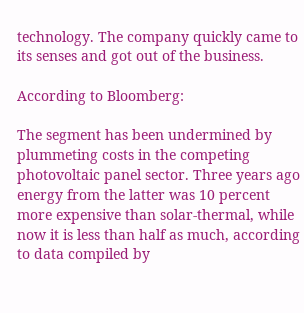technology. The company quickly came to its senses and got out of the business.

According to Bloomberg:

The segment has been undermined by plummeting costs in the competing photovoltaic panel sector. Three years ago energy from the latter was 10 percent more expensive than solar-thermal, while now it is less than half as much, according to data compiled by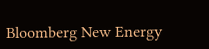Bloomberg New Energy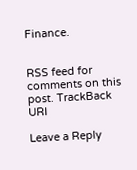Finance.


RSS feed for comments on this post. TrackBack URI

Leave a Reply